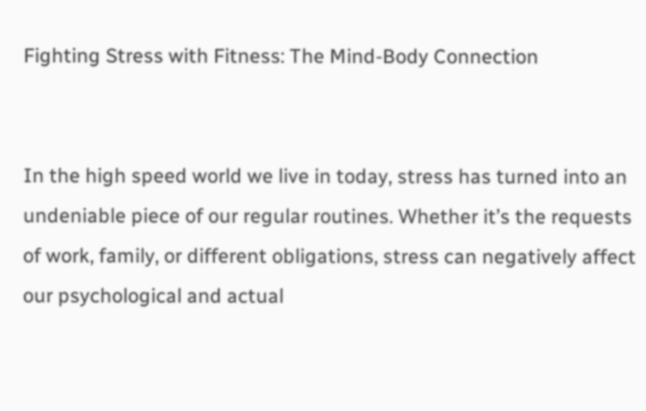Fighting Stress with Fitness: The Mind-Body Connection


In the high speed world we live in today, stress has turned into an undeniable piece of our regular routines. Whether it’s the requests of work, family, or different obligations, stress can negatively affect our psychological and actual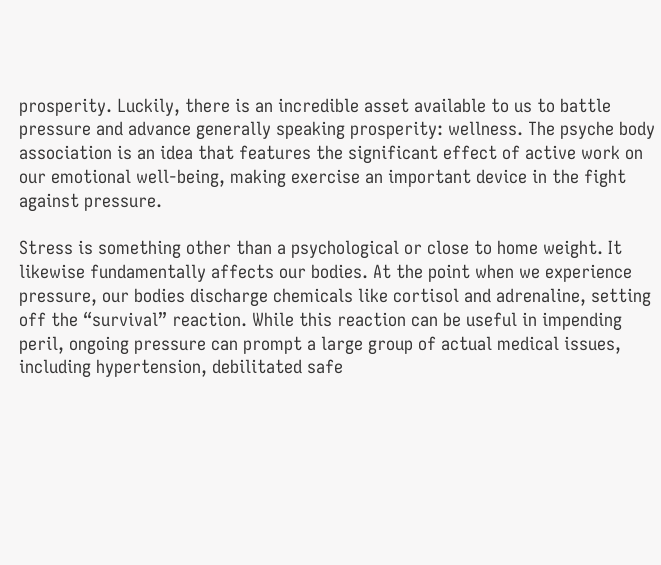prosperity. Luckily, there is an incredible asset available to us to battle pressure and advance generally speaking prosperity: wellness. The psyche body association is an idea that features the significant effect of active work on our emotional well-being, making exercise an important device in the fight against pressure.

Stress is something other than a psychological or close to home weight. It likewise fundamentally affects our bodies. At the point when we experience pressure, our bodies discharge chemicals like cortisol and adrenaline, setting off the “survival” reaction. While this reaction can be useful in impending peril, ongoing pressure can prompt a large group of actual medical issues, including hypertension, debilitated safe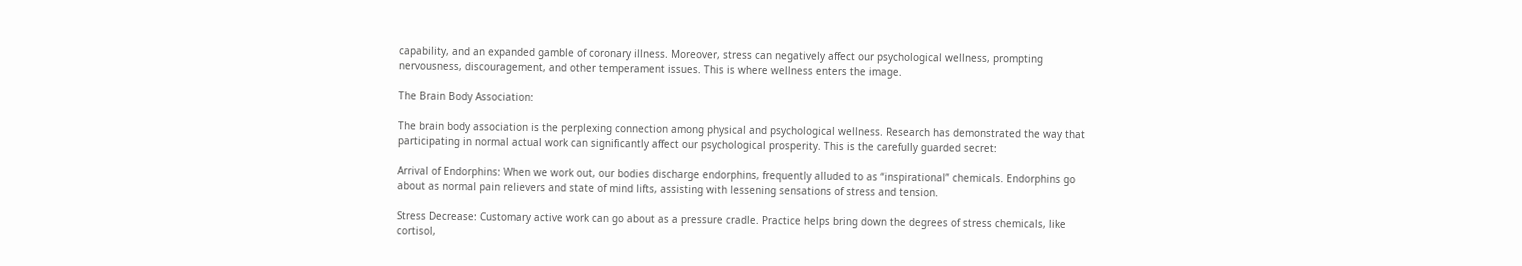capability, and an expanded gamble of coronary illness. Moreover, stress can negatively affect our psychological wellness, prompting nervousness, discouragement, and other temperament issues. This is where wellness enters the image.

The Brain Body Association:

The brain body association is the perplexing connection among physical and psychological wellness. Research has demonstrated the way that participating in normal actual work can significantly affect our psychological prosperity. This is the carefully guarded secret:

Arrival of Endorphins: When we work out, our bodies discharge endorphins, frequently alluded to as “inspirational” chemicals. Endorphins go about as normal pain relievers and state of mind lifts, assisting with lessening sensations of stress and tension.

Stress Decrease: Customary active work can go about as a pressure cradle. Practice helps bring down the degrees of stress chemicals, like cortisol,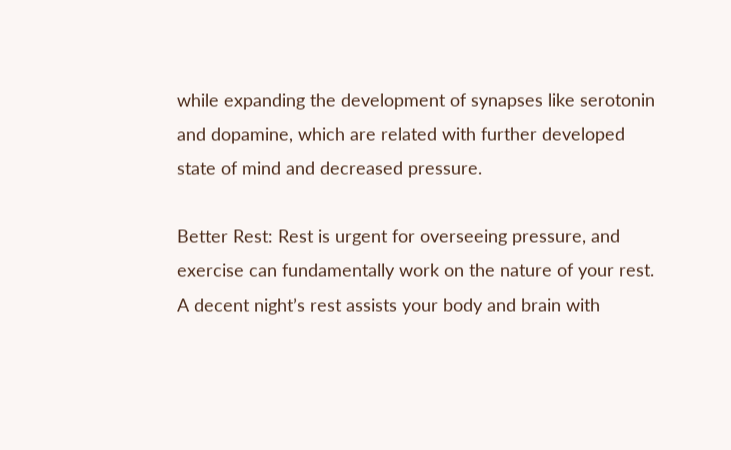while expanding the development of synapses like serotonin and dopamine, which are related with further developed state of mind and decreased pressure.

Better Rest: Rest is urgent for overseeing pressure, and exercise can fundamentally work on the nature of your rest. A decent night’s rest assists your body and brain with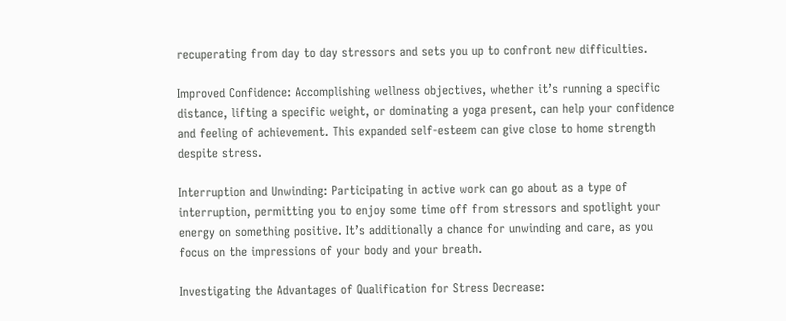recuperating from day to day stressors and sets you up to confront new difficulties.

Improved Confidence: Accomplishing wellness objectives, whether it’s running a specific distance, lifting a specific weight, or dominating a yoga present, can help your confidence and feeling of achievement. This expanded self-esteem can give close to home strength despite stress.

Interruption and Unwinding: Participating in active work can go about as a type of interruption, permitting you to enjoy some time off from stressors and spotlight your energy on something positive. It’s additionally a chance for unwinding and care, as you focus on the impressions of your body and your breath.

Investigating the Advantages of Qualification for Stress Decrease: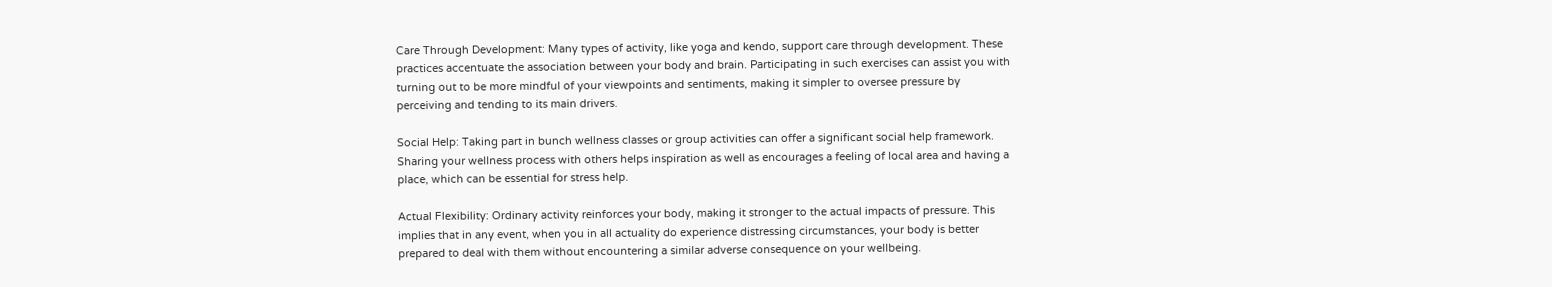Care Through Development: Many types of activity, like yoga and kendo, support care through development. These practices accentuate the association between your body and brain. Participating in such exercises can assist you with turning out to be more mindful of your viewpoints and sentiments, making it simpler to oversee pressure by perceiving and tending to its main drivers.

Social Help: Taking part in bunch wellness classes or group activities can offer a significant social help framework. Sharing your wellness process with others helps inspiration as well as encourages a feeling of local area and having a place, which can be essential for stress help.

Actual Flexibility: Ordinary activity reinforces your body, making it stronger to the actual impacts of pressure. This implies that in any event, when you in all actuality do experience distressing circumstances, your body is better prepared to deal with them without encountering a similar adverse consequence on your wellbeing.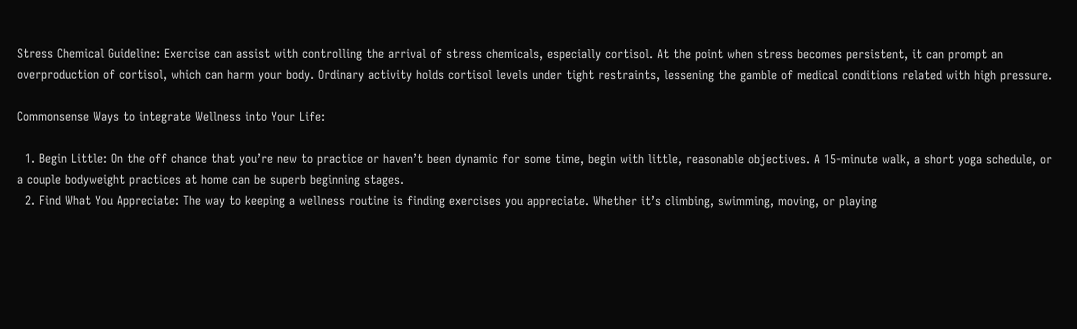Stress Chemical Guideline: Exercise can assist with controlling the arrival of stress chemicals, especially cortisol. At the point when stress becomes persistent, it can prompt an overproduction of cortisol, which can harm your body. Ordinary activity holds cortisol levels under tight restraints, lessening the gamble of medical conditions related with high pressure.

Commonsense Ways to integrate Wellness into Your Life:

  1. Begin Little: On the off chance that you’re new to practice or haven’t been dynamic for some time, begin with little, reasonable objectives. A 15-minute walk, a short yoga schedule, or a couple bodyweight practices at home can be superb beginning stages.
  2. Find What You Appreciate: The way to keeping a wellness routine is finding exercises you appreciate. Whether it’s climbing, swimming, moving, or playing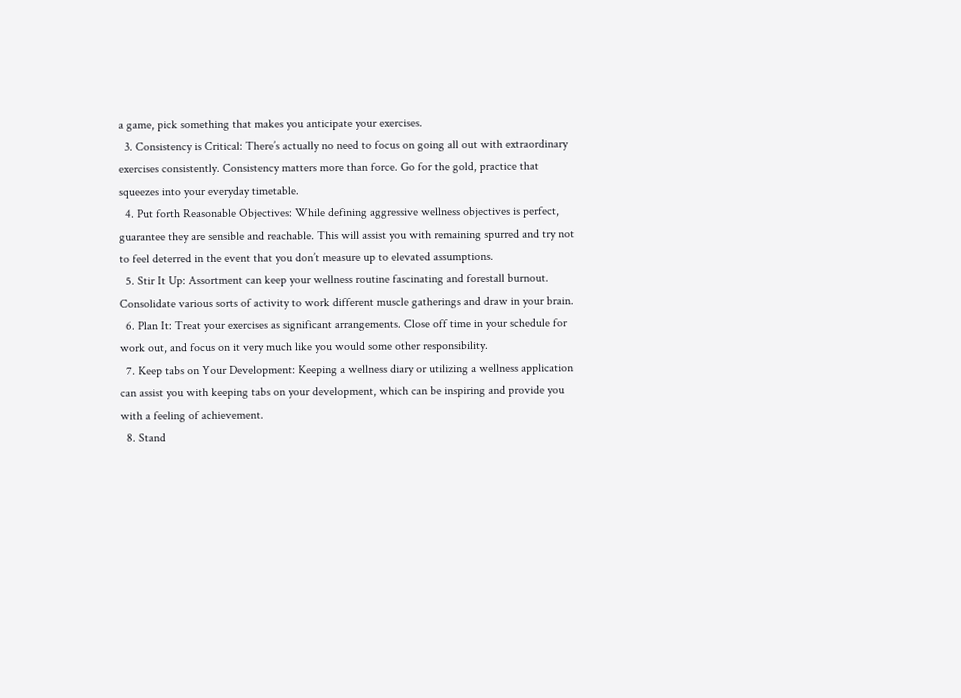a game, pick something that makes you anticipate your exercises.
  3. Consistency is Critical: There’s actually no need to focus on going all out with extraordinary exercises consistently. Consistency matters more than force. Go for the gold, practice that squeezes into your everyday timetable.
  4. Put forth Reasonable Objectives: While defining aggressive wellness objectives is perfect, guarantee they are sensible and reachable. This will assist you with remaining spurred and try not to feel deterred in the event that you don’t measure up to elevated assumptions.
  5. Stir It Up: Assortment can keep your wellness routine fascinating and forestall burnout. Consolidate various sorts of activity to work different muscle gatherings and draw in your brain.
  6. Plan It: Treat your exercises as significant arrangements. Close off time in your schedule for work out, and focus on it very much like you would some other responsibility.
  7. Keep tabs on Your Development: Keeping a wellness diary or utilizing a wellness application can assist you with keeping tabs on your development, which can be inspiring and provide you with a feeling of achievement.
  8. Stand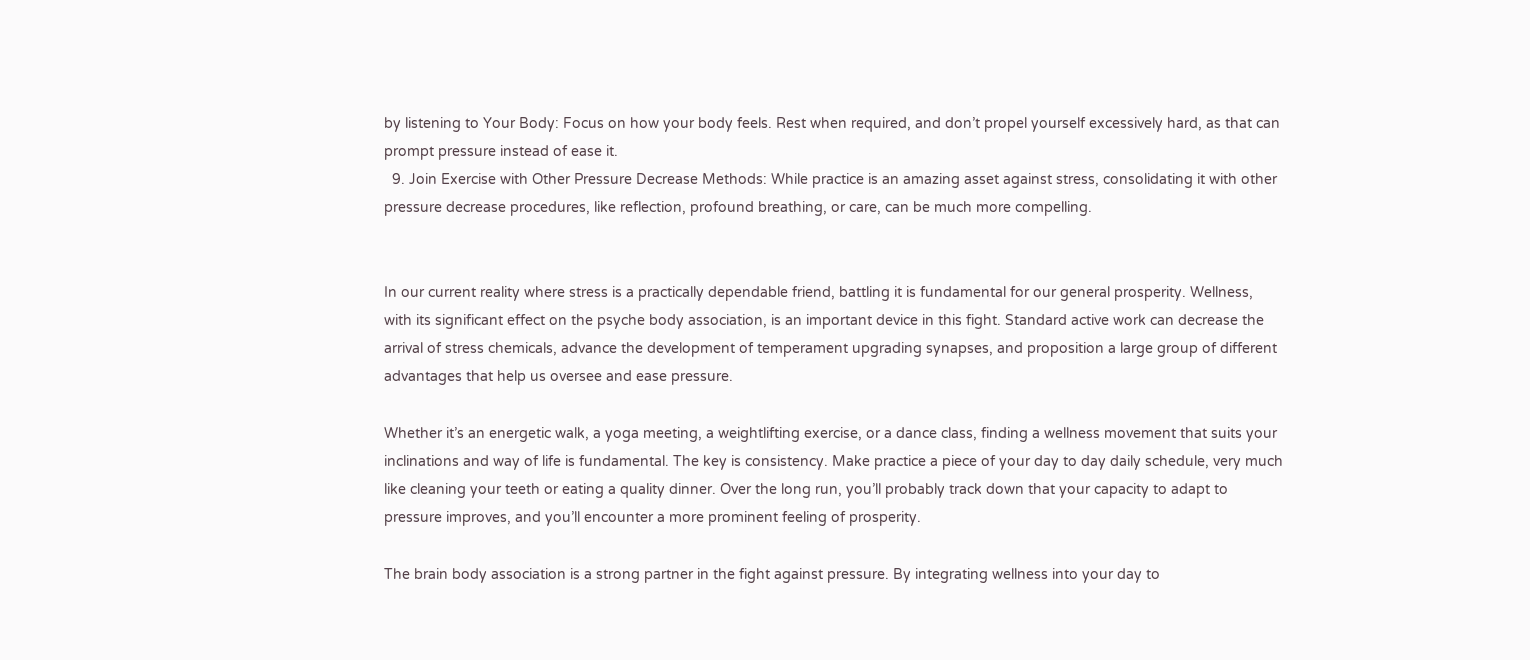by listening to Your Body: Focus on how your body feels. Rest when required, and don’t propel yourself excessively hard, as that can prompt pressure instead of ease it.
  9. Join Exercise with Other Pressure Decrease Methods: While practice is an amazing asset against stress, consolidating it with other pressure decrease procedures, like reflection, profound breathing, or care, can be much more compelling.


In our current reality where stress is a practically dependable friend, battling it is fundamental for our general prosperity. Wellness, with its significant effect on the psyche body association, is an important device in this fight. Standard active work can decrease the arrival of stress chemicals, advance the development of temperament upgrading synapses, and proposition a large group of different advantages that help us oversee and ease pressure.

Whether it’s an energetic walk, a yoga meeting, a weightlifting exercise, or a dance class, finding a wellness movement that suits your inclinations and way of life is fundamental. The key is consistency. Make practice a piece of your day to day daily schedule, very much like cleaning your teeth or eating a quality dinner. Over the long run, you’ll probably track down that your capacity to adapt to pressure improves, and you’ll encounter a more prominent feeling of prosperity.

The brain body association is a strong partner in the fight against pressure. By integrating wellness into your day to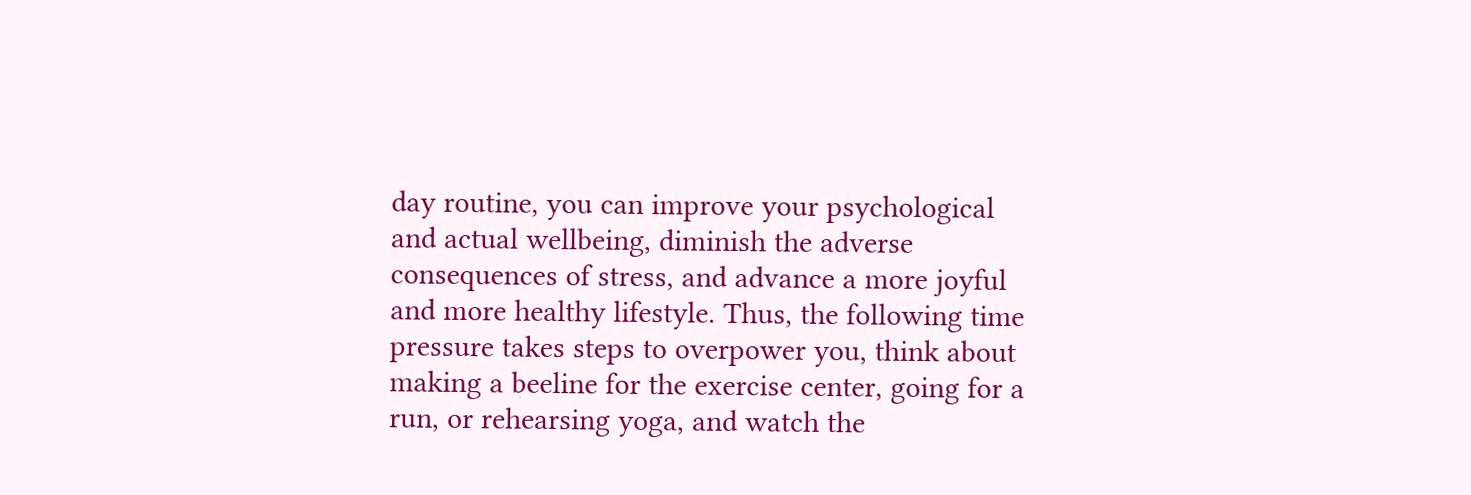day routine, you can improve your psychological and actual wellbeing, diminish the adverse consequences of stress, and advance a more joyful and more healthy lifestyle. Thus, the following time pressure takes steps to overpower you, think about making a beeline for the exercise center, going for a run, or rehearsing yoga, and watch the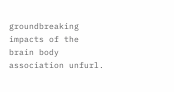groundbreaking impacts of the brain body association unfurl.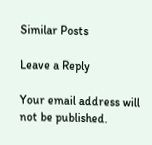Similar Posts

Leave a Reply

Your email address will not be published.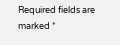Required fields are marked *